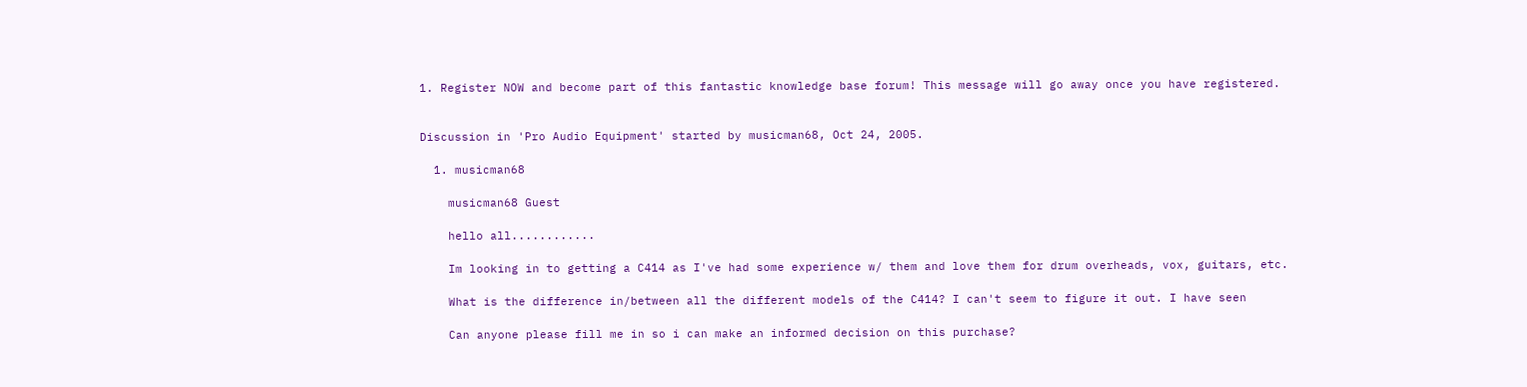1. Register NOW and become part of this fantastic knowledge base forum! This message will go away once you have registered.


Discussion in 'Pro Audio Equipment' started by musicman68, Oct 24, 2005.

  1. musicman68

    musicman68 Guest

    hello all............

    Im looking in to getting a C414 as I've had some experience w/ them and love them for drum overheads, vox, guitars, etc.

    What is the difference in/between all the different models of the C414? I can't seem to figure it out. I have seen

    Can anyone please fill me in so i can make an informed decision on this purchase?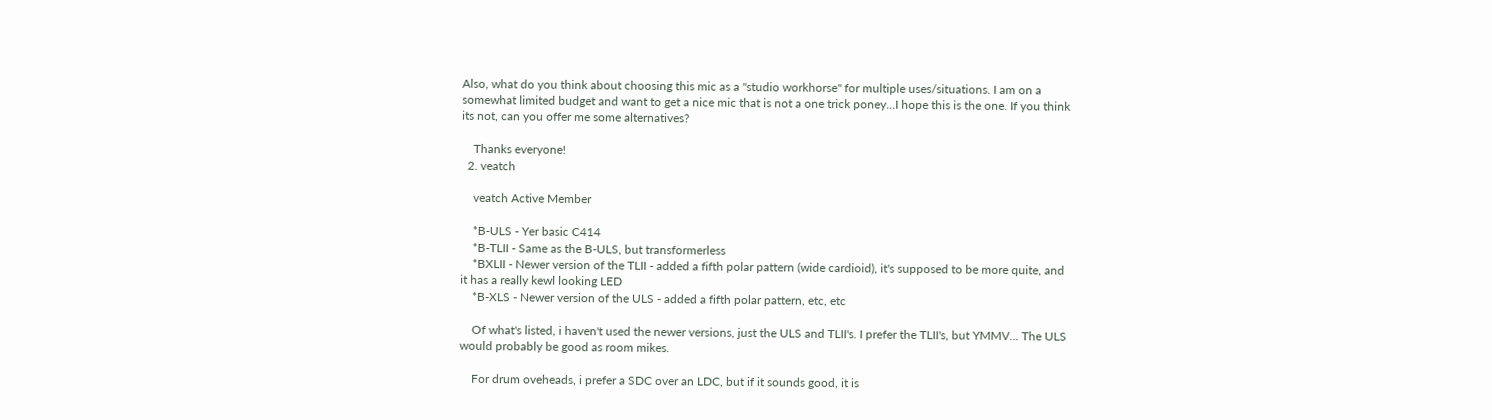Also, what do you think about choosing this mic as a "studio workhorse" for multiple uses/situations. I am on a somewhat limited budget and want to get a nice mic that is not a one trick poney...I hope this is the one. If you think its not, can you offer me some alternatives?

    Thanks everyone!
  2. veatch

    veatch Active Member

    *B-ULS - Yer basic C414
    *B-TLII - Same as the B-ULS, but transformerless
    *BXLII - Newer version of the TLII - added a fifth polar pattern (wide cardioid), it's supposed to be more quite, and it has a really kewl looking LED
    *B-XLS - Newer version of the ULS - added a fifth polar pattern, etc, etc

    Of what's listed, i haven't used the newer versions, just the ULS and TLII's. I prefer the TLII's, but YMMV... The ULS would probably be good as room mikes.

    For drum oveheads, i prefer a SDC over an LDC, but if it sounds good, it is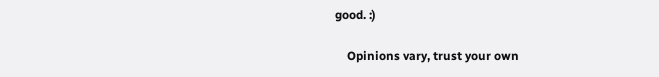good. :)

    Opinions vary, trust your own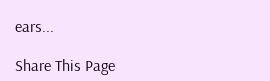ears...

Share This Page